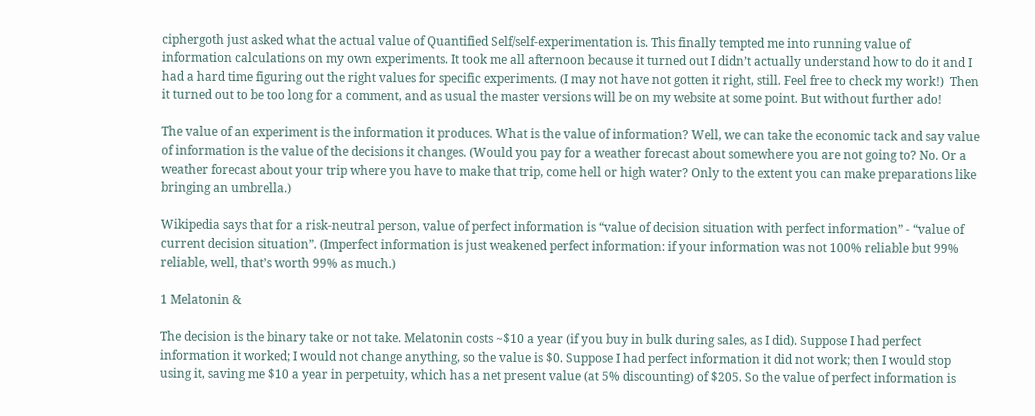ciphergoth just asked what the actual value of Quantified Self/self-experimentation is. This finally tempted me into running value of information calculations on my own experiments. It took me all afternoon because it turned out I didn’t actually understand how to do it and I had a hard time figuring out the right values for specific experiments. (I may not have not gotten it right, still. Feel free to check my work!)  Then it turned out to be too long for a comment, and as usual the master versions will be on my website at some point. But without further ado!

The value of an experiment is the information it produces. What is the value of information? Well, we can take the economic tack and say value of information is the value of the decisions it changes. (Would you pay for a weather forecast about somewhere you are not going to? No. Or a weather forecast about your trip where you have to make that trip, come hell or high water? Only to the extent you can make preparations like bringing an umbrella.)

Wikipedia says that for a risk-neutral person, value of perfect information is “value of decision situation with perfect information” - “value of current decision situation”. (Imperfect information is just weakened perfect information: if your information was not 100% reliable but 99% reliable, well, that’s worth 99% as much.)

1 Melatonin &

The decision is the binary take or not take. Melatonin costs ~$10 a year (if you buy in bulk during sales, as I did). Suppose I had perfect information it worked; I would not change anything, so the value is $0. Suppose I had perfect information it did not work; then I would stop using it, saving me $10 a year in perpetuity, which has a net present value (at 5% discounting) of $205. So the value of perfect information is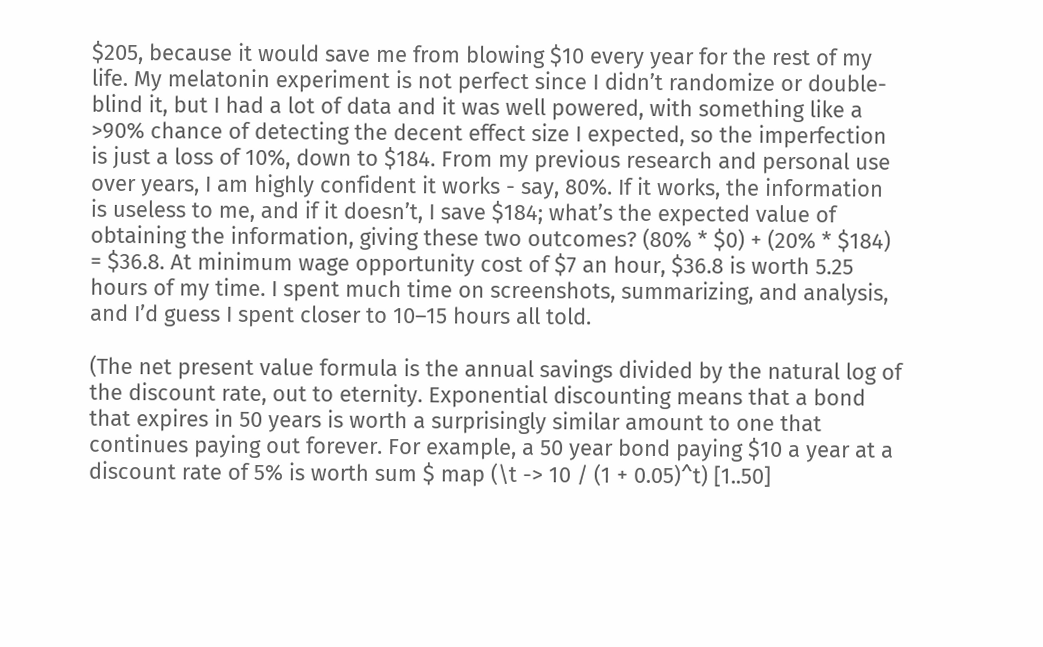$205, because it would save me from blowing $10 every year for the rest of my life. My melatonin experiment is not perfect since I didn’t randomize or double-blind it, but I had a lot of data and it was well powered, with something like a >90% chance of detecting the decent effect size I expected, so the imperfection is just a loss of 10%, down to $184. From my previous research and personal use over years, I am highly confident it works - say, 80%. If it works, the information is useless to me, and if it doesn’t, I save $184; what’s the expected value of obtaining the information, giving these two outcomes? (80% * $0) + (20% * $184) = $36.8. At minimum wage opportunity cost of $7 an hour, $36.8 is worth 5.25 hours of my time. I spent much time on screenshots, summarizing, and analysis, and I’d guess I spent closer to 10–15 hours all told.

(The net present value formula is the annual savings divided by the natural log of the discount rate, out to eternity. Exponential discounting means that a bond that expires in 50 years is worth a surprisingly similar amount to one that continues paying out forever. For example, a 50 year bond paying $10 a year at a discount rate of 5% is worth sum $ map (\t -> 10 / (1 + 0.05)^t) [1..50]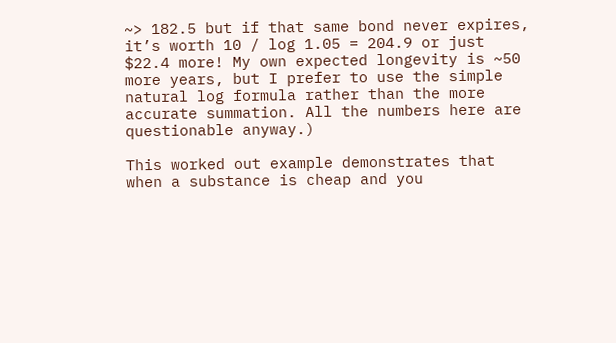~> 182.5 but if that same bond never expires, it’s worth 10 / log 1.05 = 204.9 or just $22.4 more! My own expected longevity is ~50 more years, but I prefer to use the simple natural log formula rather than the more accurate summation. All the numbers here are questionable anyway.)

This worked out example demonstrates that when a substance is cheap and you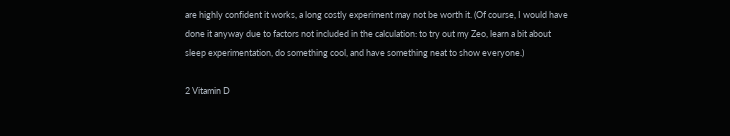are highly confident it works, a long costly experiment may not be worth it. (Of course, I would have done it anyway due to factors not included in the calculation: to try out my Zeo, learn a bit about sleep experimentation, do something cool, and have something neat to show everyone.)

2 Vitamin D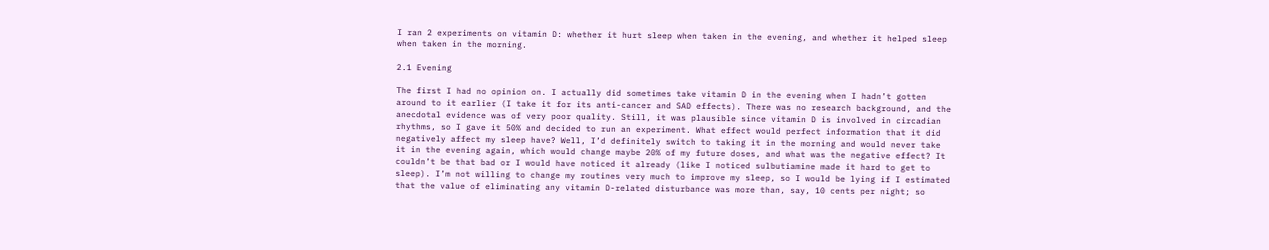I ran 2 experiments on vitamin D: whether it hurt sleep when taken in the evening, and whether it helped sleep when taken in the morning.

2.1 Evening

The first I had no opinion on. I actually did sometimes take vitamin D in the evening when I hadn’t gotten around to it earlier (I take it for its anti-cancer and SAD effects). There was no research background, and the anecdotal evidence was of very poor quality. Still, it was plausible since vitamin D is involved in circadian rhythms, so I gave it 50% and decided to run an experiment. What effect would perfect information that it did negatively affect my sleep have? Well, I’d definitely switch to taking it in the morning and would never take it in the evening again, which would change maybe 20% of my future doses, and what was the negative effect? It couldn’t be that bad or I would have noticed it already (like I noticed sulbutiamine made it hard to get to sleep). I’m not willing to change my routines very much to improve my sleep, so I would be lying if I estimated that the value of eliminating any vitamin D-related disturbance was more than, say, 10 cents per night; so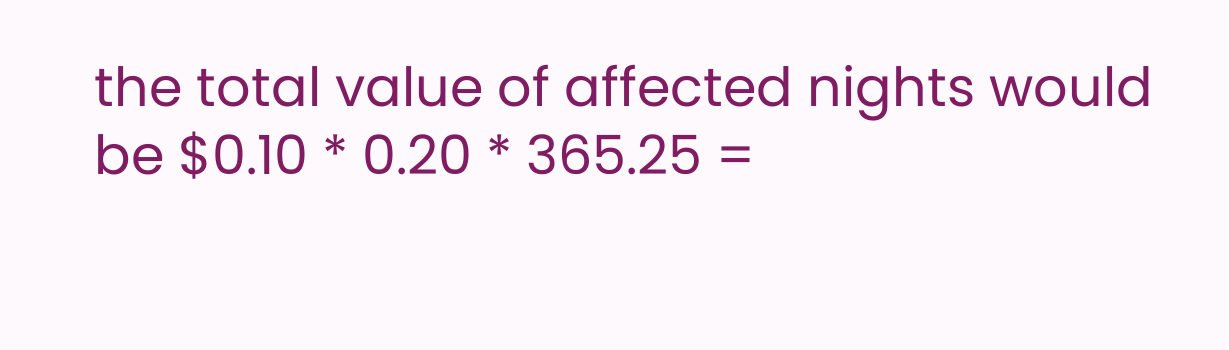the total value of affected nights would be $0.10 * 0.20 * 365.25 =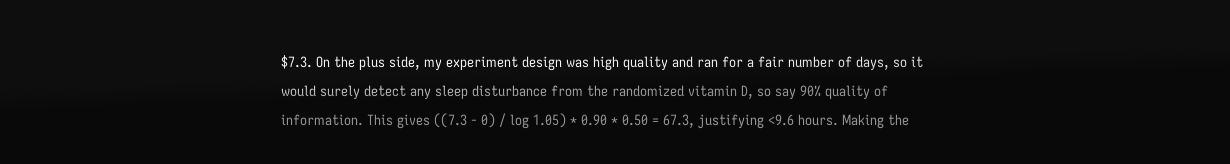$7.3. On the plus side, my experiment design was high quality and ran for a fair number of days, so it would surely detect any sleep disturbance from the randomized vitamin D, so say 90% quality of information. This gives ((7.3 - 0) / log 1.05) * 0.90 * 0.50 = 67.3, justifying <9.6 hours. Making the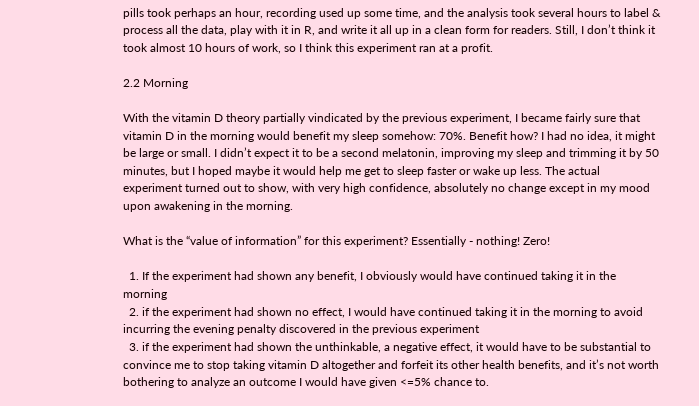pills took perhaps an hour, recording used up some time, and the analysis took several hours to label & process all the data, play with it in R, and write it all up in a clean form for readers. Still, I don’t think it took almost 10 hours of work, so I think this experiment ran at a profit.

2.2 Morning

With the vitamin D theory partially vindicated by the previous experiment, I became fairly sure that vitamin D in the morning would benefit my sleep somehow: 70%. Benefit how? I had no idea, it might be large or small. I didn’t expect it to be a second melatonin, improving my sleep and trimming it by 50 minutes, but I hoped maybe it would help me get to sleep faster or wake up less. The actual experiment turned out to show, with very high confidence, absolutely no change except in my mood upon awakening in the morning.

What is the “value of information” for this experiment? Essentially - nothing! Zero!

  1. If the experiment had shown any benefit, I obviously would have continued taking it in the morning
  2. if the experiment had shown no effect, I would have continued taking it in the morning to avoid incurring the evening penalty discovered in the previous experiment
  3. if the experiment had shown the unthinkable, a negative effect, it would have to be substantial to convince me to stop taking vitamin D altogether and forfeit its other health benefits, and it’s not worth bothering to analyze an outcome I would have given <=5% chance to.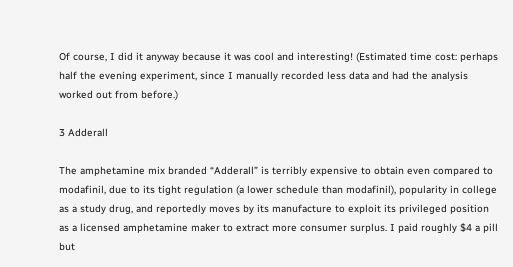Of course, I did it anyway because it was cool and interesting! (Estimated time cost: perhaps half the evening experiment, since I manually recorded less data and had the analysis worked out from before.)

3 Adderall

The amphetamine mix branded “Adderall” is terribly expensive to obtain even compared to modafinil, due to its tight regulation (a lower schedule than modafinil), popularity in college as a study drug, and reportedly moves by its manufacture to exploit its privileged position as a licensed amphetamine maker to extract more consumer surplus. I paid roughly $4 a pill but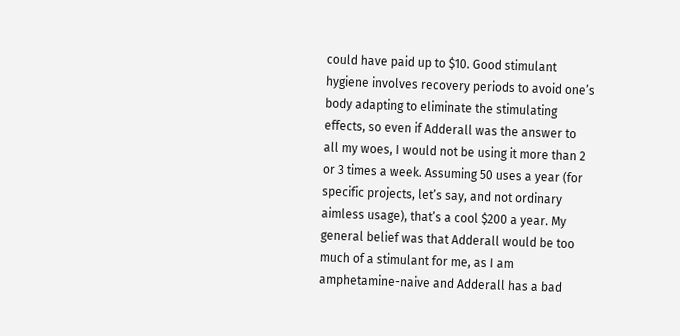could have paid up to $10. Good stimulant hygiene involves recovery periods to avoid one’s body adapting to eliminate the stimulating effects, so even if Adderall was the answer to all my woes, I would not be using it more than 2 or 3 times a week. Assuming 50 uses a year (for specific projects, let’s say, and not ordinary aimless usage), that’s a cool $200 a year. My general belief was that Adderall would be too much of a stimulant for me, as I am amphetamine-naive and Adderall has a bad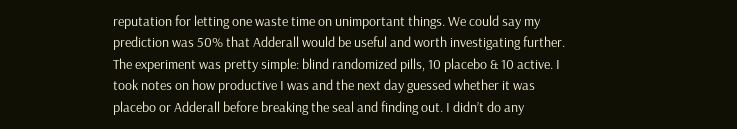reputation for letting one waste time on unimportant things. We could say my prediction was 50% that Adderall would be useful and worth investigating further. The experiment was pretty simple: blind randomized pills, 10 placebo & 10 active. I took notes on how productive I was and the next day guessed whether it was placebo or Adderall before breaking the seal and finding out. I didn’t do any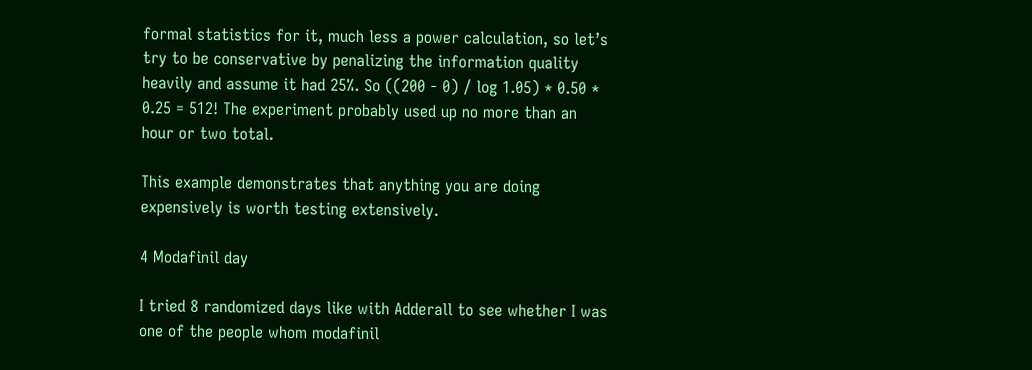formal statistics for it, much less a power calculation, so let’s try to be conservative by penalizing the information quality heavily and assume it had 25%. So ((200 - 0) / log 1.05) * 0.50 * 0.25 = 512! The experiment probably used up no more than an hour or two total.

This example demonstrates that anything you are doing expensively is worth testing extensively.

4 Modafinil day

I tried 8 randomized days like with Adderall to see whether I was one of the people whom modafinil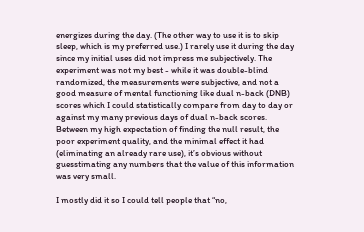energizes during the day. (The other way to use it is to skip sleep, which is my preferred use.) I rarely use it during the day since my initial uses did not impress me subjectively. The experiment was not my best - while it was double-blind randomized, the measurements were subjective, and not a good measure of mental functioning like dual n-back (DNB) scores which I could statistically compare from day to day or against my many previous days of dual n-back scores. Between my high expectation of finding the null result, the poor experiment quality, and the minimal effect it had (eliminating an already rare use), it’s obvious without guesstimating any numbers that the value of this information was very small.

I mostly did it so I could tell people that “no,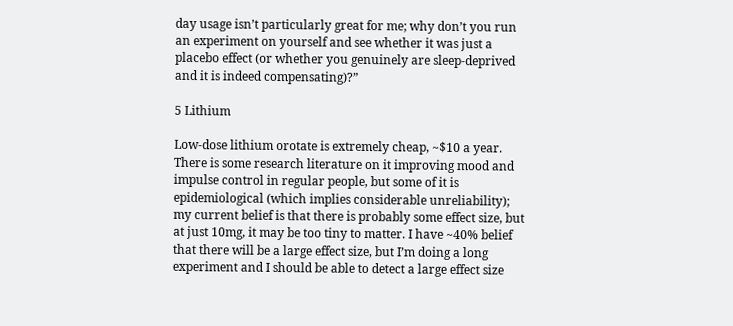day usage isn’t particularly great for me; why don’t you run an experiment on yourself and see whether it was just a placebo effect (or whether you genuinely are sleep-deprived and it is indeed compensating)?”

5 Lithium

Low-dose lithium orotate is extremely cheap, ~$10 a year. There is some research literature on it improving mood and impulse control in regular people, but some of it is epidemiological (which implies considerable unreliability); my current belief is that there is probably some effect size, but at just 10mg, it may be too tiny to matter. I have ~40% belief that there will be a large effect size, but I’m doing a long experiment and I should be able to detect a large effect size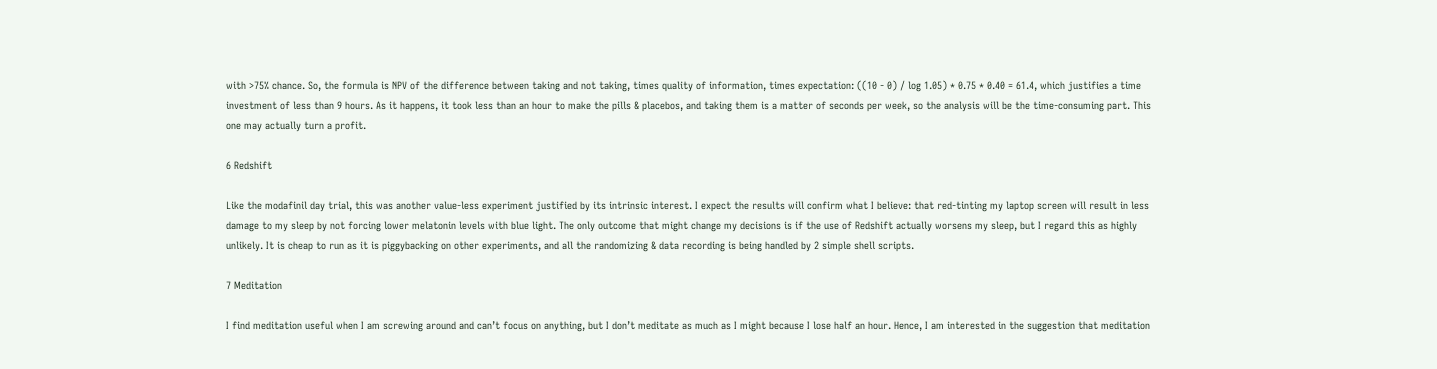with >75% chance. So, the formula is NPV of the difference between taking and not taking, times quality of information, times expectation: ((10 - 0) / log 1.05) * 0.75 * 0.40 = 61.4, which justifies a time investment of less than 9 hours. As it happens, it took less than an hour to make the pills & placebos, and taking them is a matter of seconds per week, so the analysis will be the time-consuming part. This one may actually turn a profit.

6 Redshift

Like the modafinil day trial, this was another value-less experiment justified by its intrinsic interest. I expect the results will confirm what I believe: that red-tinting my laptop screen will result in less damage to my sleep by not forcing lower melatonin levels with blue light. The only outcome that might change my decisions is if the use of Redshift actually worsens my sleep, but I regard this as highly unlikely. It is cheap to run as it is piggybacking on other experiments, and all the randomizing & data recording is being handled by 2 simple shell scripts.

7 Meditation

I find meditation useful when I am screwing around and can’t focus on anything, but I don’t meditate as much as I might because I lose half an hour. Hence, I am interested in the suggestion that meditation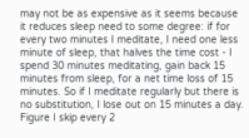may not be as expensive as it seems because it reduces sleep need to some degree: if for every two minutes I meditate, I need one less minute of sleep, that halves the time cost - I spend 30 minutes meditating, gain back 15 minutes from sleep, for a net time loss of 15 minutes. So if I meditate regularly but there is no substitution, I lose out on 15 minutes a day. Figure I skip every 2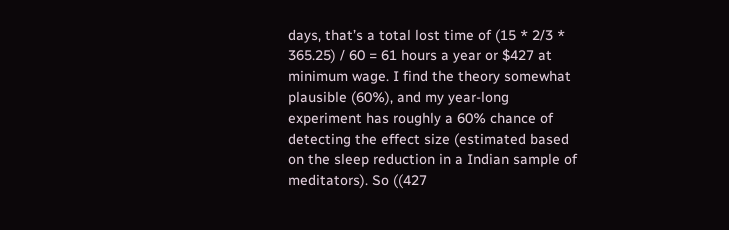days, that’s a total lost time of (15 * 2/3 * 365.25) / 60 = 61 hours a year or $427 at minimum wage. I find the theory somewhat plausible (60%), and my year-long experiment has roughly a 60% chance of detecting the effect size (estimated based on the sleep reduction in a Indian sample of meditators). So ((427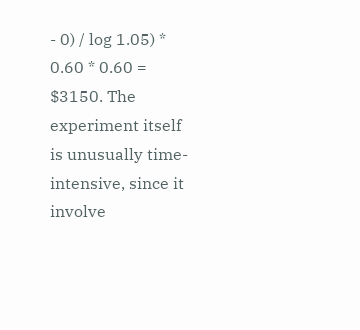- 0) / log 1.05) * 0.60 * 0.60 = $3150. The experiment itself is unusually time-intensive, since it involve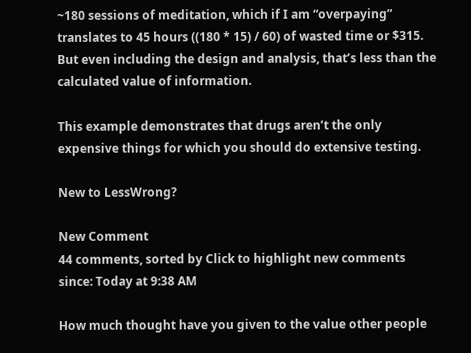~180 sessions of meditation, which if I am “overpaying” translates to 45 hours ((180 * 15) / 60) of wasted time or $315. But even including the design and analysis, that’s less than the calculated value of information.

This example demonstrates that drugs aren’t the only expensive things for which you should do extensive testing.

New to LessWrong?

New Comment
44 comments, sorted by Click to highlight new comments since: Today at 9:38 AM

How much thought have you given to the value other people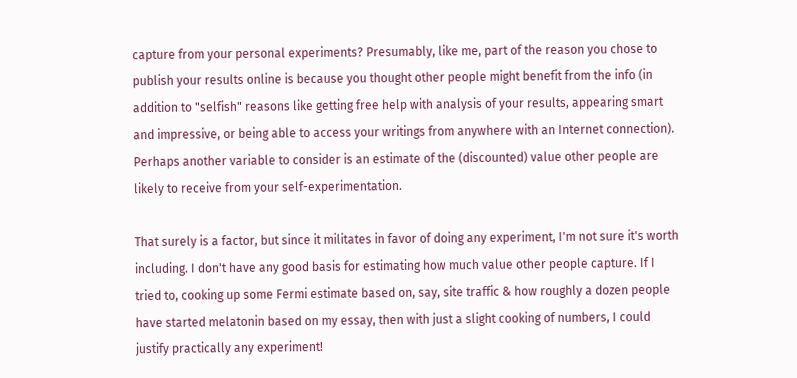capture from your personal experiments? Presumably, like me, part of the reason you chose to publish your results online is because you thought other people might benefit from the info (in addition to "selfish" reasons like getting free help with analysis of your results, appearing smart and impressive, or being able to access your writings from anywhere with an Internet connection). Perhaps another variable to consider is an estimate of the (discounted) value other people are likely to receive from your self-experimentation.

That surely is a factor, but since it militates in favor of doing any experiment, I'm not sure it's worth including. I don't have any good basis for estimating how much value other people capture. If I tried to, cooking up some Fermi estimate based on, say, site traffic & how roughly a dozen people have started melatonin based on my essay, then with just a slight cooking of numbers, I could justify practically any experiment!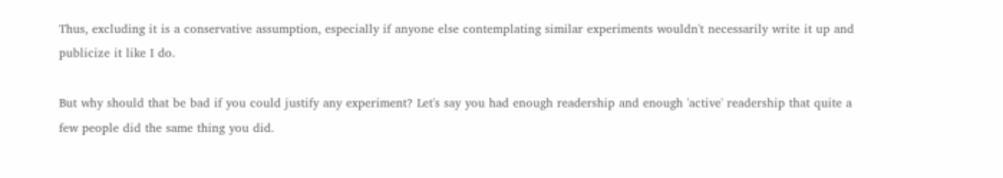Thus, excluding it is a conservative assumption, especially if anyone else contemplating similar experiments wouldn't necessarily write it up and publicize it like I do.

But why should that be bad if you could justify any experiment? Let's say you had enough readership and enough 'active' readership that quite a few people did the same thing you did.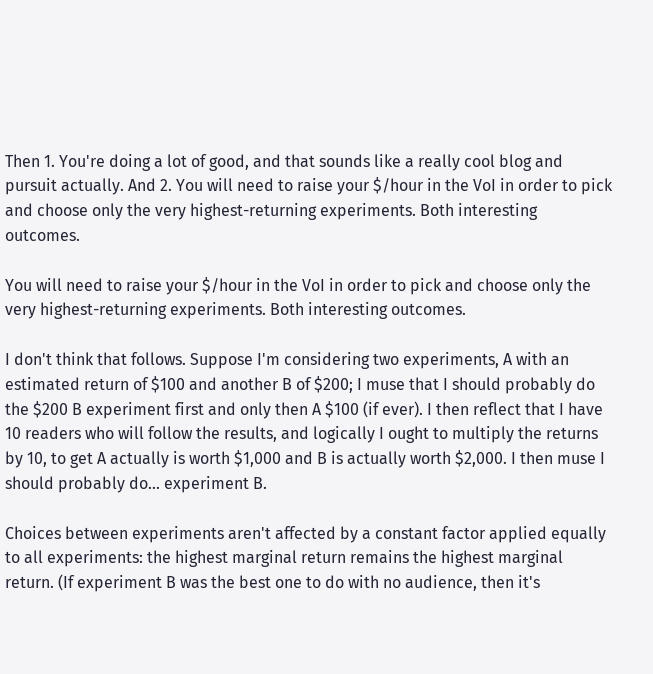Then 1. You're doing a lot of good, and that sounds like a really cool blog and pursuit actually. And 2. You will need to raise your $/hour in the VoI in order to pick and choose only the very highest-returning experiments. Both interesting outcomes.

You will need to raise your $/hour in the VoI in order to pick and choose only the very highest-returning experiments. Both interesting outcomes.

I don't think that follows. Suppose I'm considering two experiments, A with an estimated return of $100 and another B of $200; I muse that I should probably do the $200 B experiment first and only then A $100 (if ever). I then reflect that I have 10 readers who will follow the results, and logically I ought to multiply the returns by 10, to get A actually is worth $1,000 and B is actually worth $2,000. I then muse I should probably do... experiment B.

Choices between experiments aren't affected by a constant factor applied equally to all experiments: the highest marginal return remains the highest marginal return. (If experiment B was the best one to do with no audience, then it's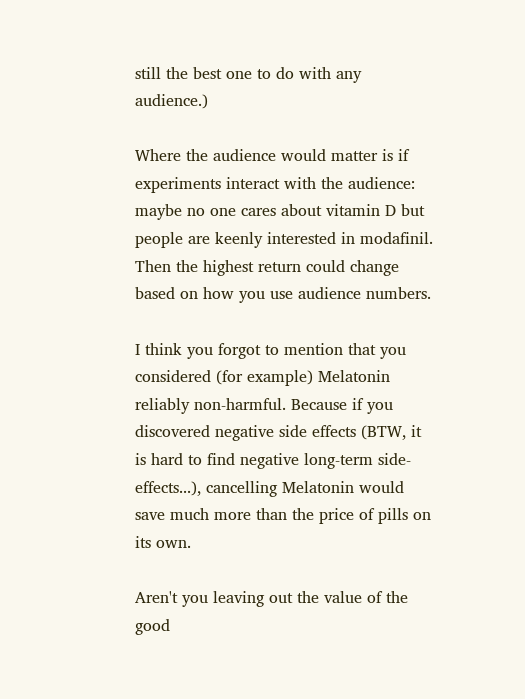still the best one to do with any audience.)

Where the audience would matter is if experiments interact with the audience: maybe no one cares about vitamin D but people are keenly interested in modafinil. Then the highest return could change based on how you use audience numbers.

I think you forgot to mention that you considered (for example) Melatonin reliably non-harmful. Because if you discovered negative side effects (BTW, it is hard to find negative long-term side-effects...), cancelling Melatonin would save much more than the price of pills on its own.

Aren't you leaving out the value of the good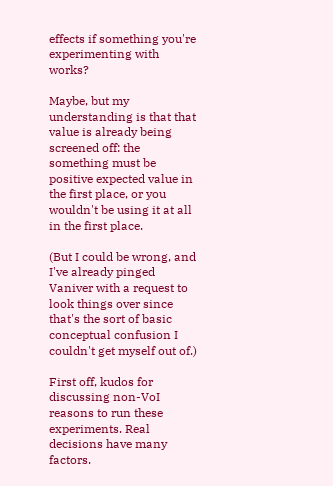effects if something you're experimenting with works?

Maybe, but my understanding is that that value is already being screened off: the something must be positive expected value in the first place, or you wouldn't be using it at all in the first place.

(But I could be wrong, and I've already pinged Vaniver with a request to look things over since that's the sort of basic conceptual confusion I couldn't get myself out of.)

First off, kudos for discussing non-VoI reasons to run these experiments. Real decisions have many factors.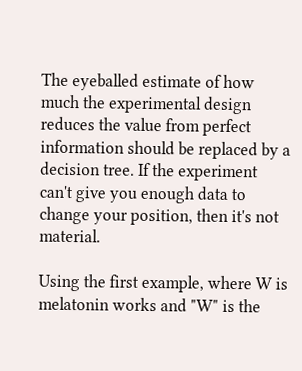The eyeballed estimate of how much the experimental design reduces the value from perfect information should be replaced by a decision tree. If the experiment can't give you enough data to change your position, then it's not material.

Using the first example, where W is melatonin works and "W" is the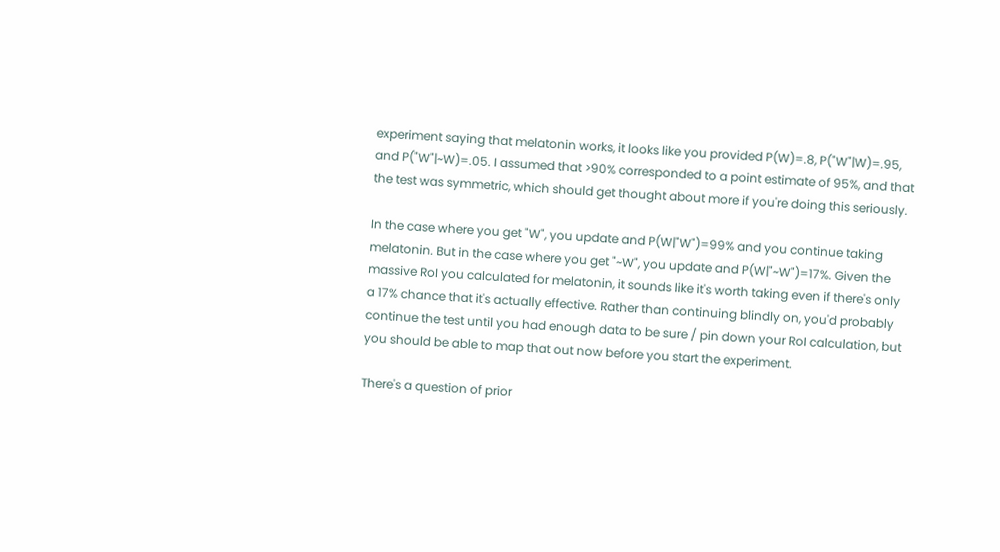experiment saying that melatonin works, it looks like you provided P(W)=.8, P("W"|W)=.95, and P("W"|~W)=.05. I assumed that >90% corresponded to a point estimate of 95%, and that the test was symmetric, which should get thought about more if you're doing this seriously.

In the case where you get "W", you update and P(W|"W")=99% and you continue taking melatonin. But in the case where you get "~W", you update and P(W|"~W")=17%. Given the massive RoI you calculated for melatonin, it sounds like it's worth taking even if there's only a 17% chance that it's actually effective. Rather than continuing blindly on, you'd probably continue the test until you had enough data to be sure / pin down your RoI calculation, but you should be able to map that out now before you start the experiment.

There's a question of prior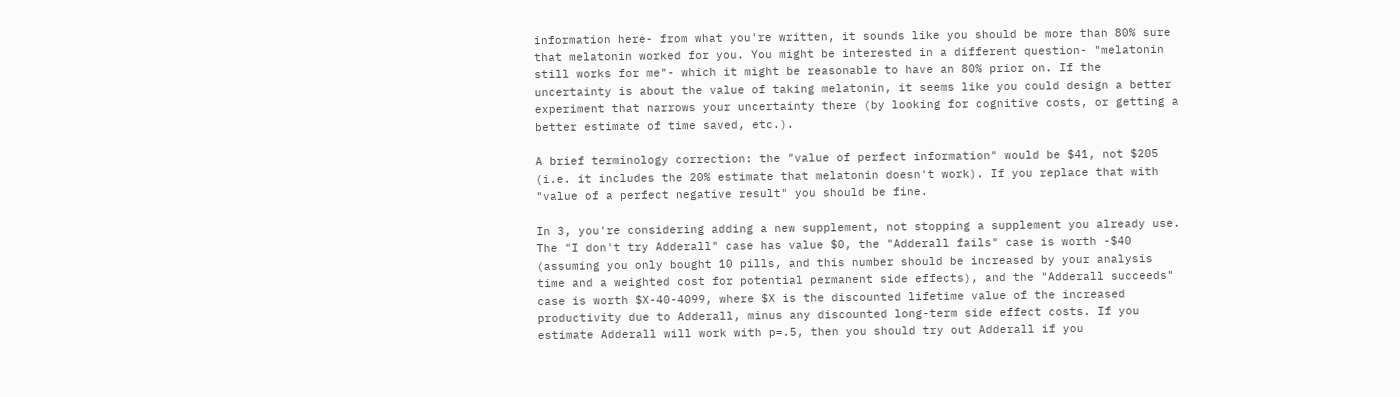information here- from what you're written, it sounds like you should be more than 80% sure that melatonin worked for you. You might be interested in a different question- "melatonin still works for me"- which it might be reasonable to have an 80% prior on. If the uncertainty is about the value of taking melatonin, it seems like you could design a better experiment that narrows your uncertainty there (by looking for cognitive costs, or getting a better estimate of time saved, etc.).

A brief terminology correction: the "value of perfect information" would be $41, not $205 (i.e. it includes the 20% estimate that melatonin doesn't work). If you replace that with "value of a perfect negative result" you should be fine.

In 3, you're considering adding a new supplement, not stopping a supplement you already use. The "I don't try Adderall" case has value $0, the "Adderall fails" case is worth -$40 (assuming you only bought 10 pills, and this number should be increased by your analysis time and a weighted cost for potential permanent side effects), and the "Adderall succeeds" case is worth $X-40-4099, where $X is the discounted lifetime value of the increased productivity due to Adderall, minus any discounted long-term side effect costs. If you estimate Adderall will work with p=.5, then you should try out Adderall if you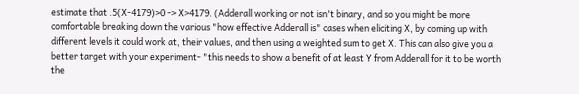estimate that .5(X-4179)>0 -> X>4179. (Adderall working or not isn't binary, and so you might be more comfortable breaking down the various "how effective Adderall is" cases when eliciting X, by coming up with different levels it could work at, their values, and then using a weighted sum to get X. This can also give you a better target with your experiment- "this needs to show a benefit of at least Y from Adderall for it to be worth the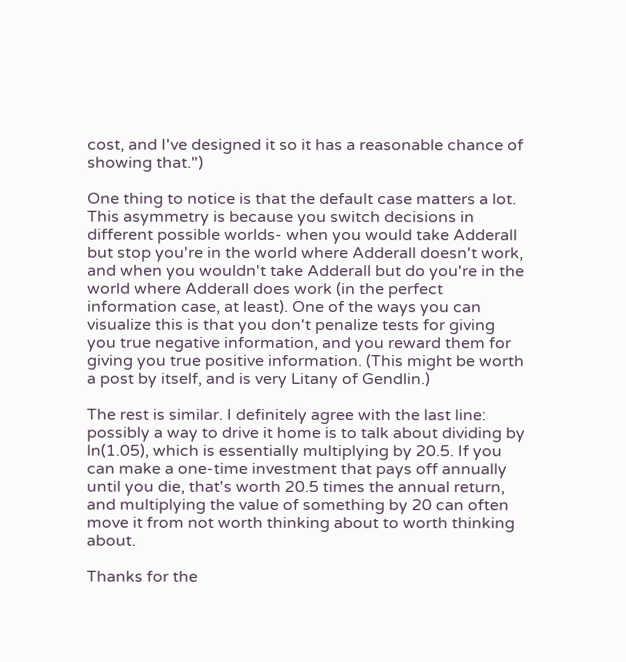cost, and I've designed it so it has a reasonable chance of showing that.")

One thing to notice is that the default case matters a lot. This asymmetry is because you switch decisions in different possible worlds- when you would take Adderall but stop you're in the world where Adderall doesn't work, and when you wouldn't take Adderall but do you're in the world where Adderall does work (in the perfect information case, at least). One of the ways you can visualize this is that you don't penalize tests for giving you true negative information, and you reward them for giving you true positive information. (This might be worth a post by itself, and is very Litany of Gendlin.)

The rest is similar. I definitely agree with the last line: possibly a way to drive it home is to talk about dividing by ln(1.05), which is essentially multiplying by 20.5. If you can make a one-time investment that pays off annually until you die, that's worth 20.5 times the annual return, and multiplying the value of something by 20 can often move it from not worth thinking about to worth thinking about.

Thanks for the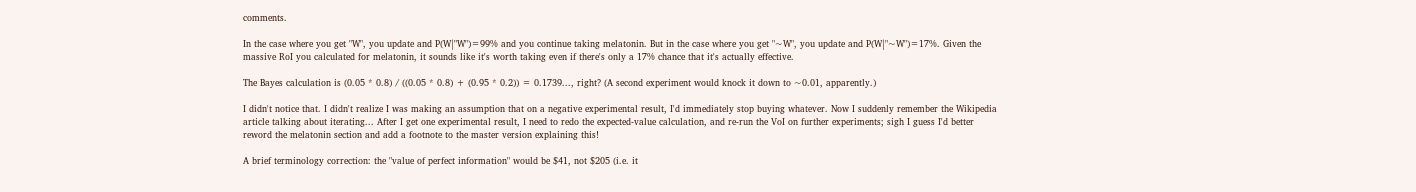comments.

In the case where you get "W", you update and P(W|"W")=99% and you continue taking melatonin. But in the case where you get "~W", you update and P(W|"~W")=17%. Given the massive RoI you calculated for melatonin, it sounds like it's worth taking even if there's only a 17% chance that it's actually effective.

The Bayes calculation is (0.05 * 0.8) / ((0.05 * 0.8) + (0.95 * 0.2)) = 0.1739..., right? (A second experiment would knock it down to ~0.01, apparently.)

I didn't notice that. I didn't realize I was making an assumption that on a negative experimental result, I'd immediately stop buying whatever. Now I suddenly remember the Wikipedia article talking about iterating... After I get one experimental result, I need to redo the expected-value calculation, and re-run the VoI on further experiments; sigh I guess I'd better reword the melatonin section and add a footnote to the master version explaining this!

A brief terminology correction: the "value of perfect information" would be $41, not $205 (i.e. it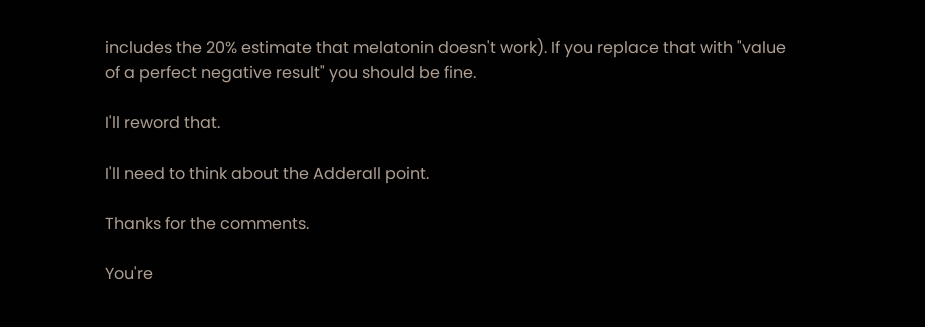includes the 20% estimate that melatonin doesn't work). If you replace that with "value of a perfect negative result" you should be fine.

I'll reword that.

I'll need to think about the Adderall point.

Thanks for the comments.

You're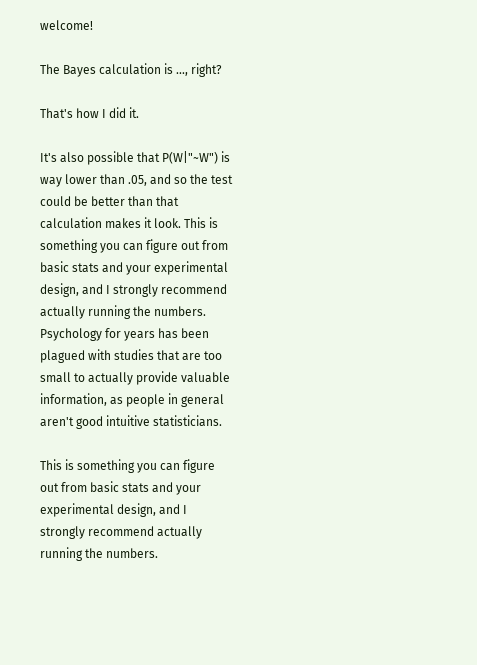welcome!

The Bayes calculation is ..., right?

That's how I did it.

It's also possible that P(W|"~W") is way lower than .05, and so the test could be better than that calculation makes it look. This is something you can figure out from basic stats and your experimental design, and I strongly recommend actually running the numbers. Psychology for years has been plagued with studies that are too small to actually provide valuable information, as people in general aren't good intuitive statisticians.

This is something you can figure out from basic stats and your experimental design, and I strongly recommend actually running the numbers.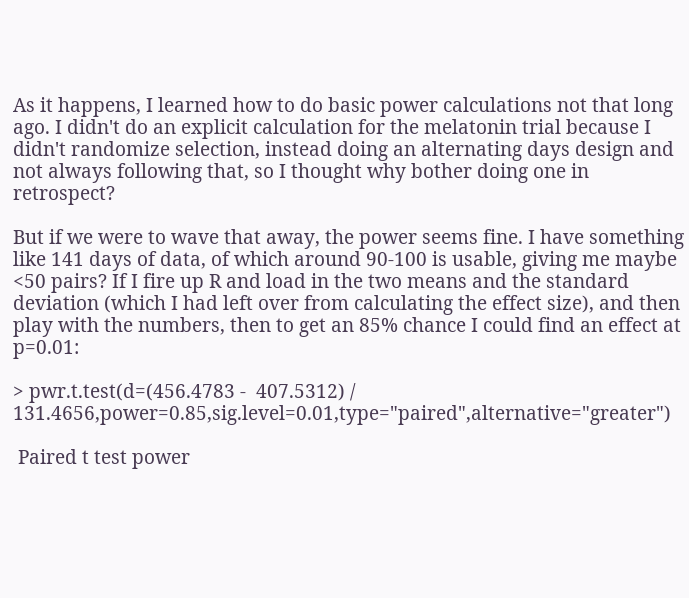As it happens, I learned how to do basic power calculations not that long ago. I didn't do an explicit calculation for the melatonin trial because I didn't randomize selection, instead doing an alternating days design and not always following that, so I thought why bother doing one in retrospect?

But if we were to wave that away, the power seems fine. I have something like 141 days of data, of which around 90-100 is usable, giving me maybe <50 pairs? If I fire up R and load in the two means and the standard deviation (which I had left over from calculating the effect size), and then play with the numbers, then to get an 85% chance I could find an effect at p=0.01:

> pwr.t.test(d=(456.4783 -  407.5312) / 131.4656,power=0.85,sig.level=0.01,type="paired",alternative="greater")

 Paired t test power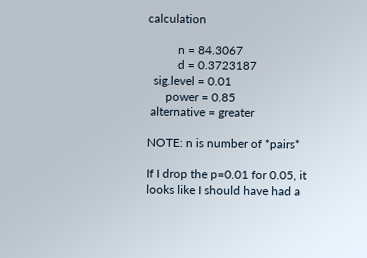calculation

          n = 84.3067
          d = 0.3723187
  sig.level = 0.01
      power = 0.85
 alternative = greater

NOTE: n is number of *pairs*

If I drop the p=0.01 for 0.05, it looks like I should have had a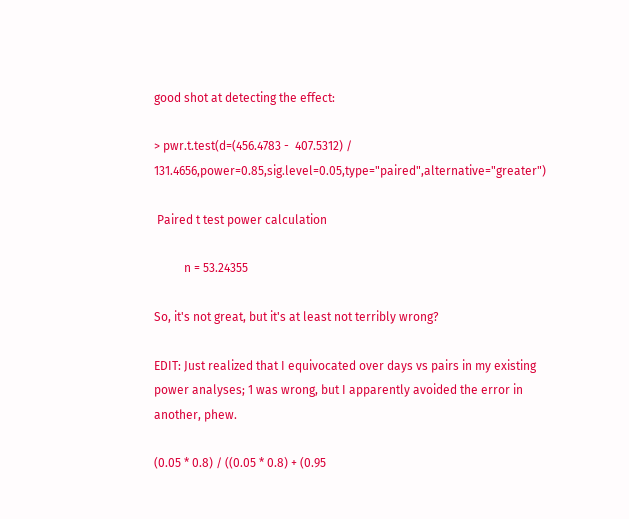good shot at detecting the effect:

> pwr.t.test(d=(456.4783 -  407.5312) / 131.4656,power=0.85,sig.level=0.05,type="paired",alternative="greater")

 Paired t test power calculation

          n = 53.24355

So, it's not great, but it's at least not terribly wrong?

EDIT: Just realized that I equivocated over days vs pairs in my existing power analyses; 1 was wrong, but I apparently avoided the error in another, phew.

(0.05 * 0.8) / ((0.05 * 0.8) + (0.95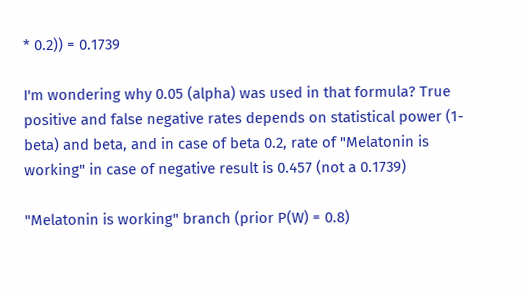* 0.2)) = 0.1739

I'm wondering why 0.05 (alpha) was used in that formula? True positive and false negative rates depends on statistical power (1-beta) and beta, and in case of beta 0.2, rate of "Melatonin is working" in case of negative result is 0.457 (not a 0.1739)

"Melatonin is working" branch (prior P(W) = 0.8)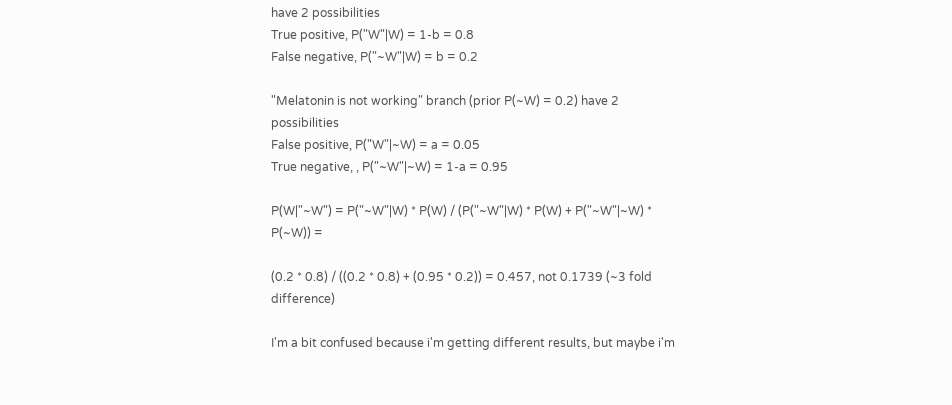have 2 possibilities
True positive, P("W"|W) = 1-b = 0.8
False negative, P("~W"|W) = b = 0.2

"Melatonin is not working" branch (prior P(~W) = 0.2) have 2 possibilities
False positive, P("W"|~W) = a = 0.05
True negative, , P("~W"|~W) = 1-a = 0.95

P(W|"~W") = P("~W"|W) * P(W) / (P("~W"|W) * P(W) + P("~W"|~W) * P(~W)) =

(0.2 * 0.8) / ((0.2 * 0.8) + (0.95 * 0.2)) = 0.457, not 0.1739 (~3 fold difference)

I'm a bit confused because i'm getting different results, but maybe i'm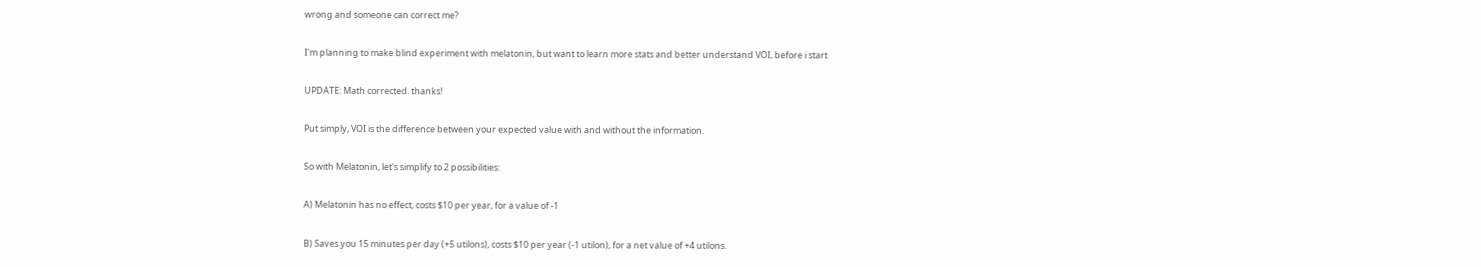wrong and someone can correct me?

I'm planning to make blind experiment with melatonin, but want to learn more stats and better understand VOI, before i start

UPDATE: Math corrected. thanks!

Put simply, VOI is the difference between your expected value with and without the information.

So with Melatonin, let's simplify to 2 possibilities:

A) Melatonin has no effect, costs $10 per year, for a value of -1

B) Saves you 15 minutes per day (+5 utilons), costs $10 per year (-1 utilon), for a net value of +4 utilons.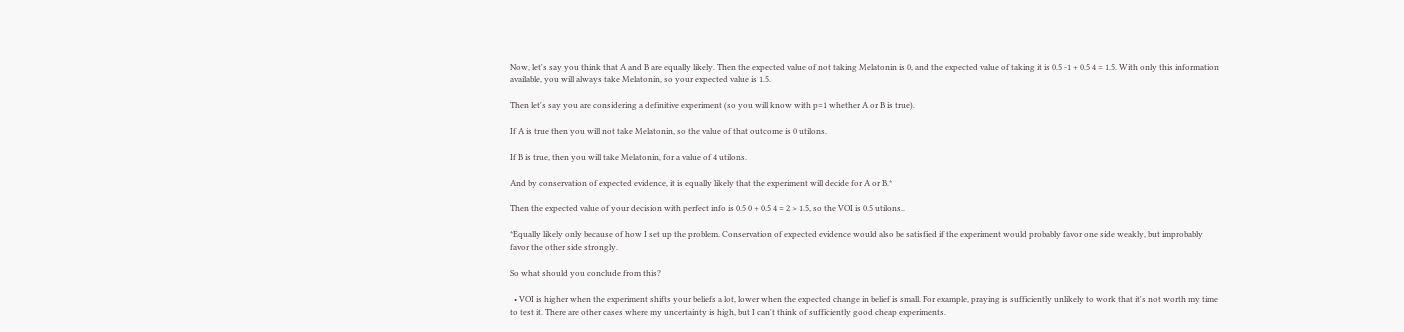Now, let's say you think that A and B are equally likely. Then the expected value of not taking Melatonin is 0, and the expected value of taking it is 0.5 -1 + 0.5 4 = 1.5. With only this information available, you will always take Melatonin, so your expected value is 1.5.

Then let's say you are considering a definitive experiment (so you will know with p=1 whether A or B is true).

If A is true then you will not take Melatonin, so the value of that outcome is 0 utilons.

If B is true, then you will take Melatonin, for a value of 4 utilons.

And by conservation of expected evidence, it is equally likely that the experiment will decide for A or B.*

Then the expected value of your decision with perfect info is 0.5 0 + 0.5 4 = 2 > 1.5, so the VOI is 0.5 utilons..

*Equally likely only because of how I set up the problem. Conservation of expected evidence would also be satisfied if the experiment would probably favor one side weakly, but improbably favor the other side strongly.

So what should you conclude from this?

  • VOI is higher when the experiment shifts your beliefs a lot, lower when the expected change in belief is small. For example, praying is sufficiently unlikely to work that it's not worth my time to test it. There are other cases where my uncertainty is high, but I can't think of sufficiently good cheap experiments.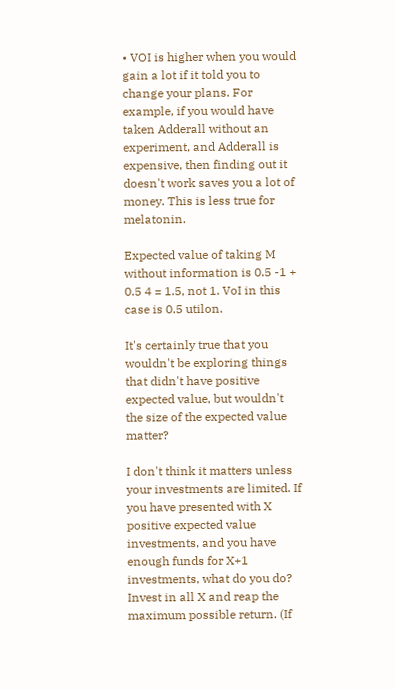• VOI is higher when you would gain a lot if it told you to change your plans. For example, if you would have taken Adderall without an experiment, and Adderall is expensive, then finding out it doesn't work saves you a lot of money. This is less true for melatonin.

Expected value of taking M without information is 0.5 -1 + 0.5 4 = 1.5, not 1. VoI in this case is 0.5 utilon.

It's certainly true that you wouldn't be exploring things that didn't have positive expected value, but wouldn't the size of the expected value matter?

I don't think it matters unless your investments are limited. If you have presented with X positive expected value investments, and you have enough funds for X+1 investments, what do you do? Invest in all X and reap the maximum possible return. (If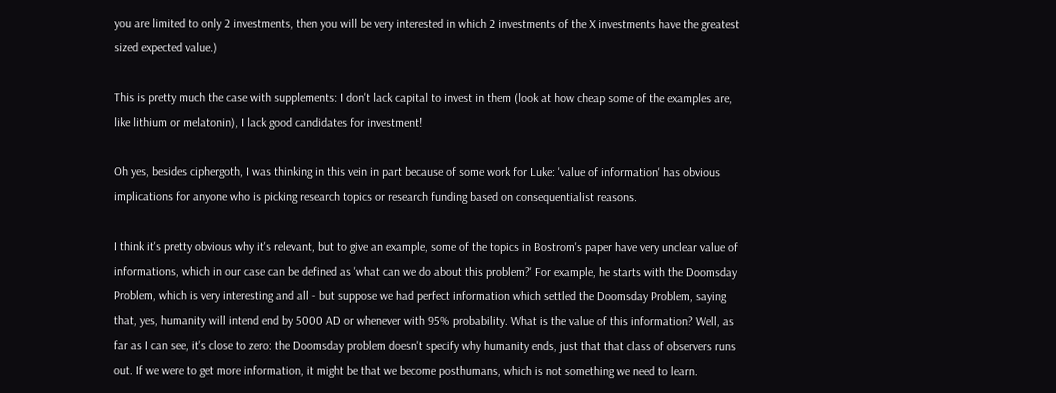you are limited to only 2 investments, then you will be very interested in which 2 investments of the X investments have the greatest sized expected value.)

This is pretty much the case with supplements: I don't lack capital to invest in them (look at how cheap some of the examples are, like lithium or melatonin), I lack good candidates for investment!

Oh yes, besides ciphergoth, I was thinking in this vein in part because of some work for Luke: 'value of information' has obvious implications for anyone who is picking research topics or research funding based on consequentialist reasons.

I think it's pretty obvious why it's relevant, but to give an example, some of the topics in Bostrom's paper have very unclear value of informations, which in our case can be defined as 'what can we do about this problem?' For example, he starts with the Doomsday Problem, which is very interesting and all - but suppose we had perfect information which settled the Doomsday Problem, saying that, yes, humanity will intend end by 5000 AD or whenever with 95% probability. What is the value of this information? Well, as far as I can see, it's close to zero: the Doomsday problem doesn't specify why humanity ends, just that that class of observers runs out. If we were to get more information, it might be that we become posthumans, which is not something we need to learn.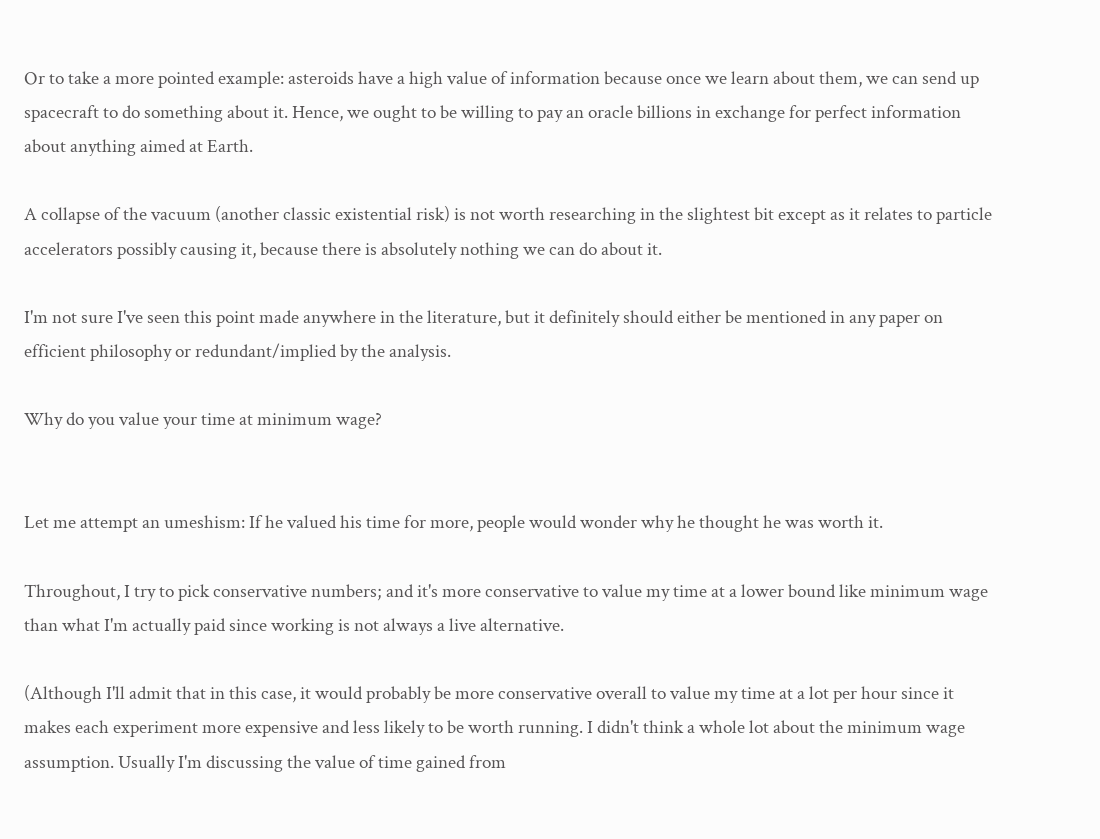Or to take a more pointed example: asteroids have a high value of information because once we learn about them, we can send up spacecraft to do something about it. Hence, we ought to be willing to pay an oracle billions in exchange for perfect information about anything aimed at Earth.

A collapse of the vacuum (another classic existential risk) is not worth researching in the slightest bit except as it relates to particle accelerators possibly causing it, because there is absolutely nothing we can do about it.

I'm not sure I've seen this point made anywhere in the literature, but it definitely should either be mentioned in any paper on efficient philosophy or redundant/implied by the analysis.

Why do you value your time at minimum wage?


Let me attempt an umeshism: If he valued his time for more, people would wonder why he thought he was worth it.

Throughout, I try to pick conservative numbers; and it's more conservative to value my time at a lower bound like minimum wage than what I'm actually paid since working is not always a live alternative.

(Although I'll admit that in this case, it would probably be more conservative overall to value my time at a lot per hour since it makes each experiment more expensive and less likely to be worth running. I didn't think a whole lot about the minimum wage assumption. Usually I'm discussing the value of time gained from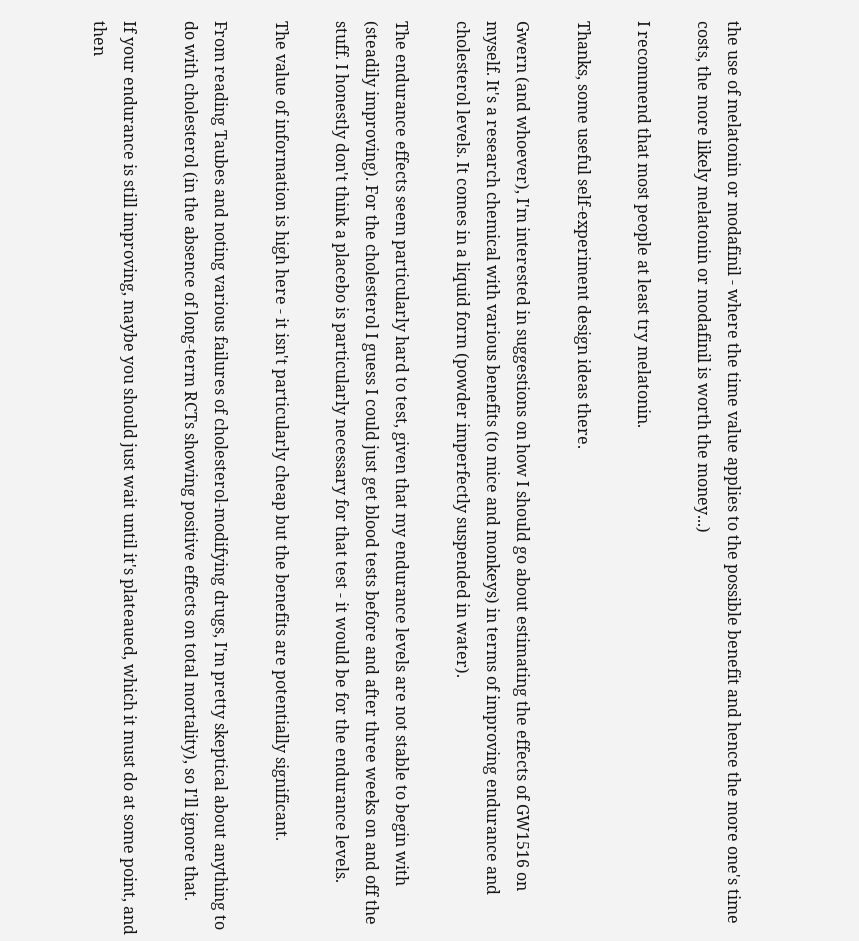the use of melatonin or modafinil - where the time value applies to the possible benefit and hence the more one's time costs, the more likely melatonin or modafinil is worth the money...)

I recommend that most people at least try melatonin.

Thanks, some useful self-experiment design ideas there.

Gwern (and whoever), I'm interested in suggestions on how I should go about estimating the effects of GW1516 on myself. It's a research chemical with various benefits (to mice and monkeys) in terms of improving endurance and cholesterol levels. It comes in a liquid form (powder imperfectly suspended in water).

The endurance effects seem particularly hard to test, given that my endurance levels are not stable to begin with (steadily improving). For the cholesterol I guess I could just get blood tests before and after three weeks on and off the stuff. I honestly don't think a placebo is particularly necessary for that test - it would be for the endurance levels.

The value of information is high here - it isn't particularly cheap but the benefits are potentially significant.

From reading Taubes and noting various failures of cholesterol-modifying drugs, I'm pretty skeptical about anything to do with cholesterol (in the absence of long-term RCTs showing positive effects on total mortality), so I'll ignore that.

If your endurance is still improving, maybe you should just wait until it's plateaued, which it must do at some point, and then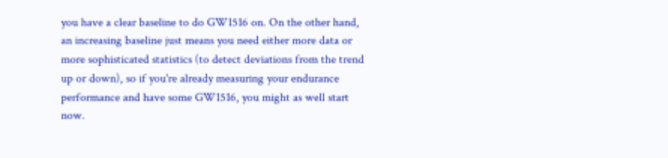you have a clear baseline to do GW1516 on. On the other hand, an increasing baseline just means you need either more data or more sophisticated statistics (to detect deviations from the trend up or down), so if you're already measuring your endurance performance and have some GW1516, you might as well start now.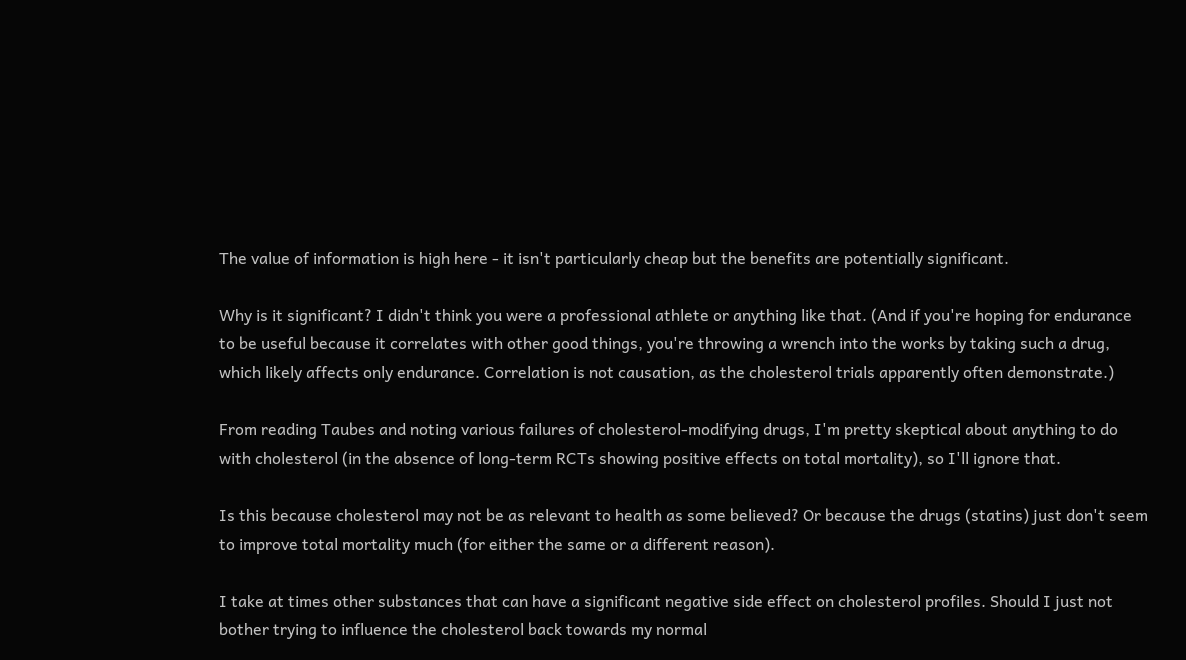The value of information is high here - it isn't particularly cheap but the benefits are potentially significant.

Why is it significant? I didn't think you were a professional athlete or anything like that. (And if you're hoping for endurance to be useful because it correlates with other good things, you're throwing a wrench into the works by taking such a drug, which likely affects only endurance. Correlation is not causation, as the cholesterol trials apparently often demonstrate.)

From reading Taubes and noting various failures of cholesterol-modifying drugs, I'm pretty skeptical about anything to do with cholesterol (in the absence of long-term RCTs showing positive effects on total mortality), so I'll ignore that.

Is this because cholesterol may not be as relevant to health as some believed? Or because the drugs (statins) just don't seem to improve total mortality much (for either the same or a different reason).

I take at times other substances that can have a significant negative side effect on cholesterol profiles. Should I just not bother trying to influence the cholesterol back towards my normal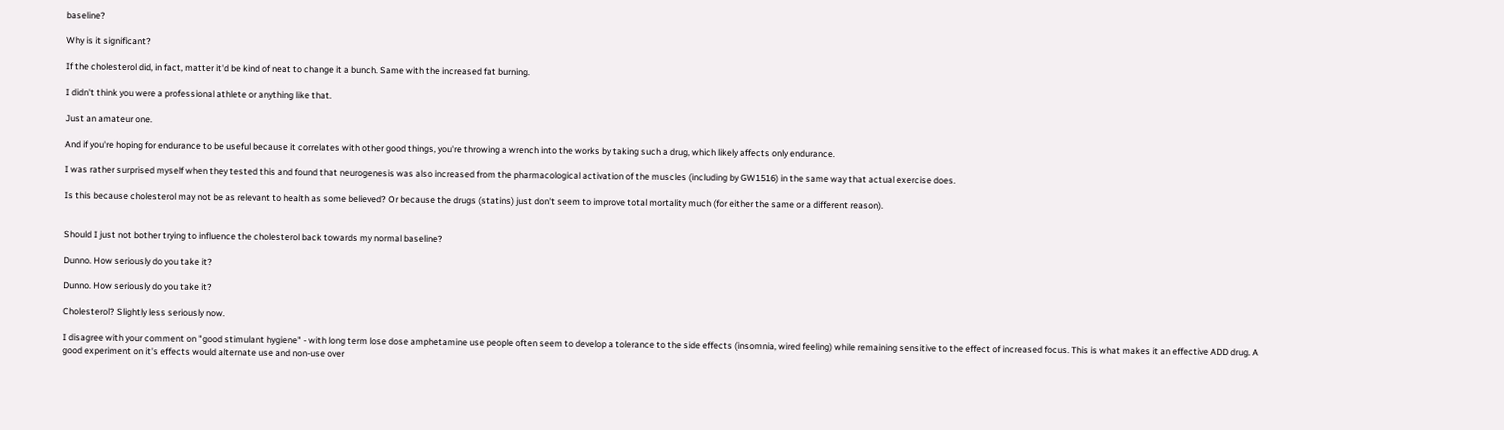baseline?

Why is it significant?

If the cholesterol did, in fact, matter it'd be kind of neat to change it a bunch. Same with the increased fat burning.

I didn't think you were a professional athlete or anything like that.

Just an amateur one.

And if you're hoping for endurance to be useful because it correlates with other good things, you're throwing a wrench into the works by taking such a drug, which likely affects only endurance.

I was rather surprised myself when they tested this and found that neurogenesis was also increased from the pharmacological activation of the muscles (including by GW1516) in the same way that actual exercise does.

Is this because cholesterol may not be as relevant to health as some believed? Or because the drugs (statins) just don't seem to improve total mortality much (for either the same or a different reason).


Should I just not bother trying to influence the cholesterol back towards my normal baseline?

Dunno. How seriously do you take it?

Dunno. How seriously do you take it?

Cholesterol? Slightly less seriously now.

I disagree with your comment on "good stimulant hygiene" - with long term lose dose amphetamine use people often seem to develop a tolerance to the side effects (insomnia, wired feeling) while remaining sensitive to the effect of increased focus. This is what makes it an effective ADD drug. A good experiment on it's effects would alternate use and non-use over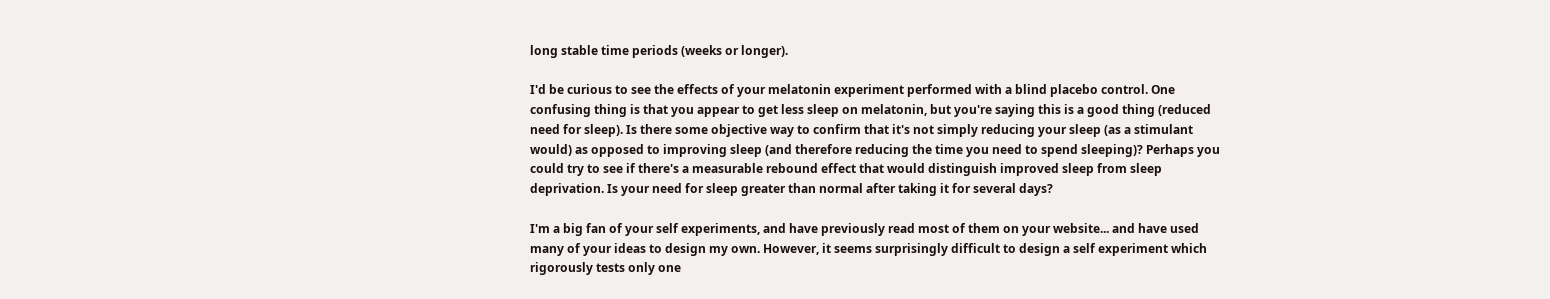long stable time periods (weeks or longer).

I'd be curious to see the effects of your melatonin experiment performed with a blind placebo control. One confusing thing is that you appear to get less sleep on melatonin, but you're saying this is a good thing (reduced need for sleep). Is there some objective way to confirm that it's not simply reducing your sleep (as a stimulant would) as opposed to improving sleep (and therefore reducing the time you need to spend sleeping)? Perhaps you could try to see if there's a measurable rebound effect that would distinguish improved sleep from sleep deprivation. Is your need for sleep greater than normal after taking it for several days?

I'm a big fan of your self experiments, and have previously read most of them on your website... and have used many of your ideas to design my own. However, it seems surprisingly difficult to design a self experiment which rigorously tests only one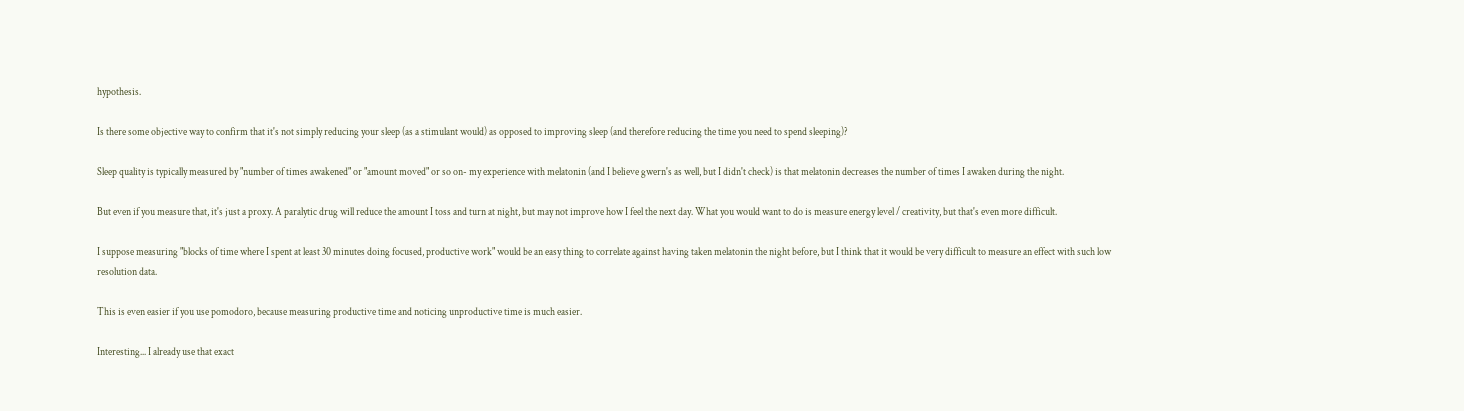hypothesis.

Is there some objective way to confirm that it's not simply reducing your sleep (as a stimulant would) as opposed to improving sleep (and therefore reducing the time you need to spend sleeping)?

Sleep quality is typically measured by "number of times awakened" or "amount moved" or so on- my experience with melatonin (and I believe gwern's as well, but I didn't check) is that melatonin decreases the number of times I awaken during the night.

But even if you measure that, it's just a proxy. A paralytic drug will reduce the amount I toss and turn at night, but may not improve how I feel the next day. What you would want to do is measure energy level / creativity, but that's even more difficult.

I suppose measuring "blocks of time where I spent at least 30 minutes doing focused, productive work" would be an easy thing to correlate against having taken melatonin the night before, but I think that it would be very difficult to measure an effect with such low resolution data.

This is even easier if you use pomodoro, because measuring productive time and noticing unproductive time is much easier.

Interesting... I already use that exact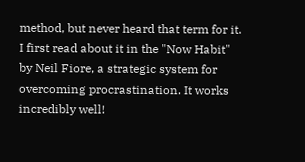method, but never heard that term for it. I first read about it in the "Now Habit" by Neil Fiore, a strategic system for overcoming procrastination. It works incredibly well!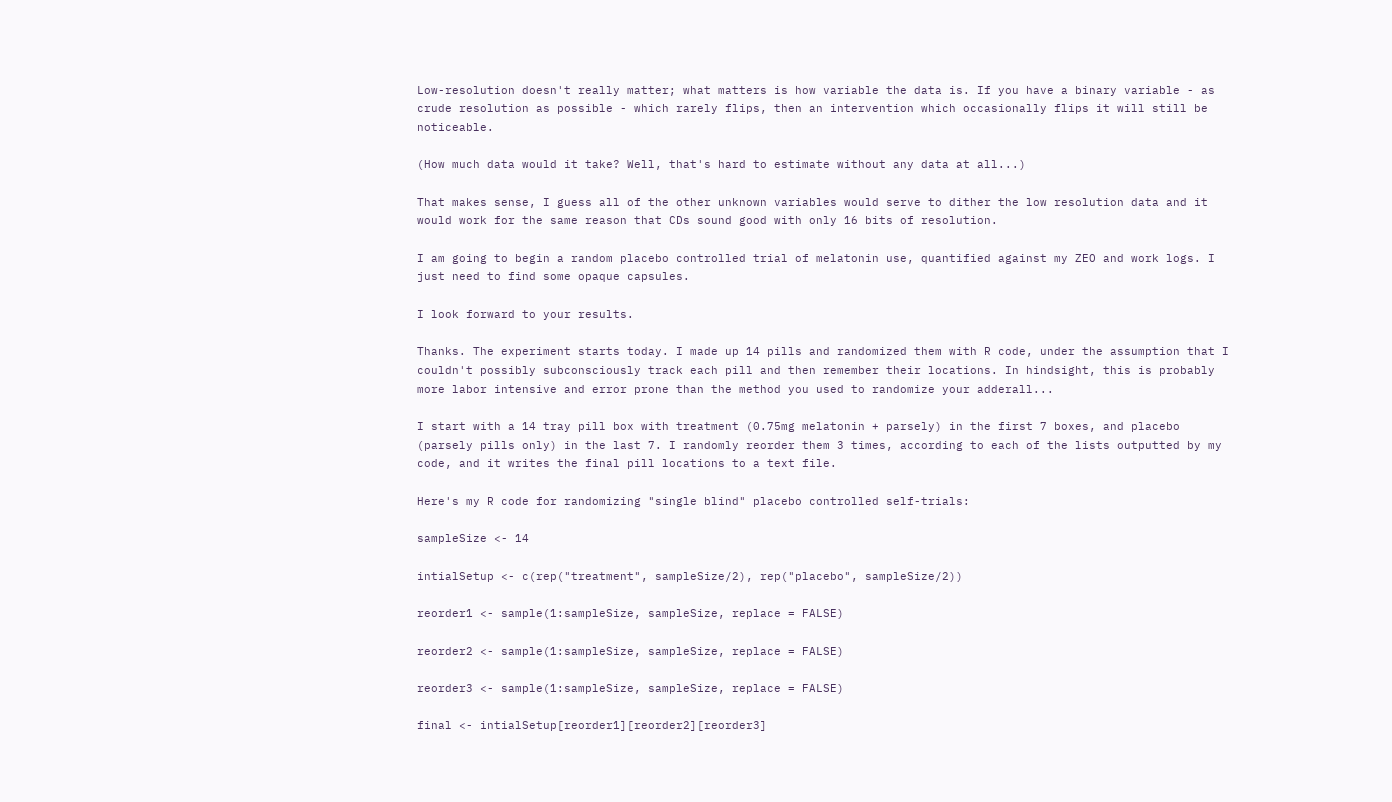Low-resolution doesn't really matter; what matters is how variable the data is. If you have a binary variable - as crude resolution as possible - which rarely flips, then an intervention which occasionally flips it will still be noticeable.

(How much data would it take? Well, that's hard to estimate without any data at all...)

That makes sense, I guess all of the other unknown variables would serve to dither the low resolution data and it would work for the same reason that CDs sound good with only 16 bits of resolution.

I am going to begin a random placebo controlled trial of melatonin use, quantified against my ZEO and work logs. I just need to find some opaque capsules.

I look forward to your results.

Thanks. The experiment starts today. I made up 14 pills and randomized them with R code, under the assumption that I couldn't possibly subconsciously track each pill and then remember their locations. In hindsight, this is probably more labor intensive and error prone than the method you used to randomize your adderall...

I start with a 14 tray pill box with treatment (0.75mg melatonin + parsely) in the first 7 boxes, and placebo (parsely pills only) in the last 7. I randomly reorder them 3 times, according to each of the lists outputted by my code, and it writes the final pill locations to a text file.

Here's my R code for randomizing "single blind" placebo controlled self-trials:

sampleSize <- 14

intialSetup <- c(rep("treatment", sampleSize/2), rep("placebo", sampleSize/2))

reorder1 <- sample(1:sampleSize, sampleSize, replace = FALSE)

reorder2 <- sample(1:sampleSize, sampleSize, replace = FALSE)

reorder3 <- sample(1:sampleSize, sampleSize, replace = FALSE)

final <- intialSetup[reorder1][reorder2][reorder3]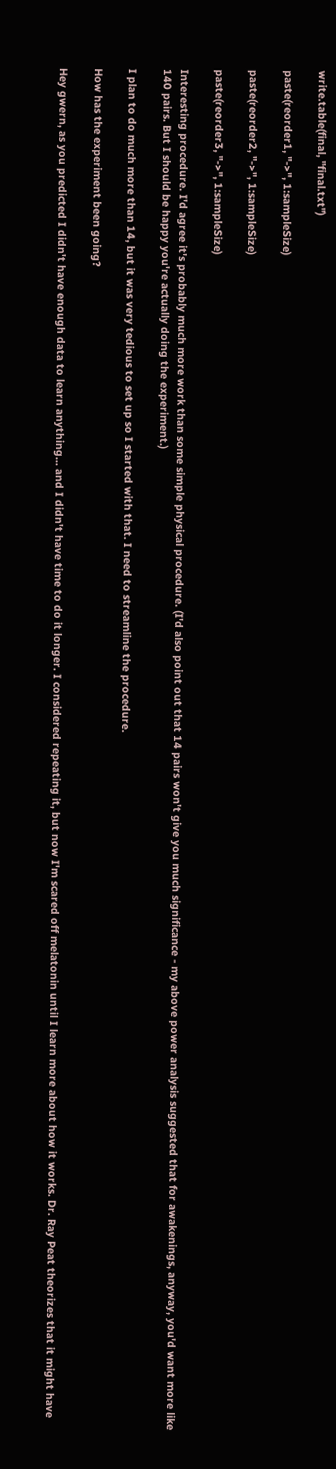write.table(final, "final.txt")

paste(reorder1, "->", 1:sampleSize)

paste(reorder2, "->", 1:sampleSize)

paste(reorder3, "->", 1:sampleSize)

Interesting procedure. I'd agree it's probably much more work than some simple physical procedure. (I'd also point out that 14 pairs won't give you much significance - my above power analysis suggested that for awakenings, anyway, you'd want more like 140 pairs. But I should be happy you're actually doing the experiment.)

I plan to do much more than 14, but it was very tedious to set up so I started with that. I need to streamline the procedure.

How has the experiment been going?

Hey gwern, as you predicted I didn't have enough data to learn anything... and I didn't have time to do it longer. I considered repeating it, but now I'm scared off melatonin until I learn more about how it works. Dr. Ray Peat theorizes that it might have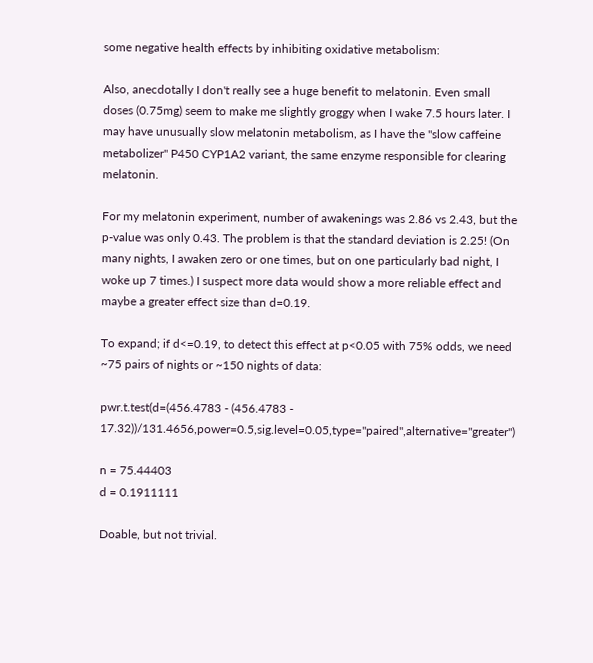some negative health effects by inhibiting oxidative metabolism:

Also, anecdotally I don't really see a huge benefit to melatonin. Even small doses (0.75mg) seem to make me slightly groggy when I wake 7.5 hours later. I may have unusually slow melatonin metabolism, as I have the "slow caffeine metabolizer" P450 CYP1A2 variant, the same enzyme responsible for clearing melatonin.

For my melatonin experiment, number of awakenings was 2.86 vs 2.43, but the p-value was only 0.43. The problem is that the standard deviation is 2.25! (On many nights, I awaken zero or one times, but on one particularly bad night, I woke up 7 times.) I suspect more data would show a more reliable effect and maybe a greater effect size than d=0.19.

To expand; if d<=0.19, to detect this effect at p<0.05 with 75% odds, we need ~75 pairs of nights or ~150 nights of data:

pwr.t.test(d=(456.4783 - (456.4783 - 17.32))/131.4656,power=0.5,sig.level=0.05,type="paired",alternative="greater")

n = 75.44403
d = 0.1911111

Doable, but not trivial.